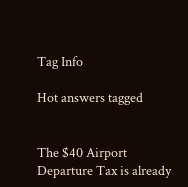Tag Info

Hot answers tagged


The $40 Airport Departure Tax is already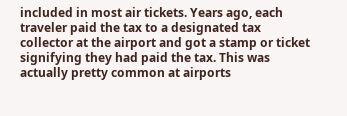included in most air tickets. Years ago, each traveler paid the tax to a designated tax collector at the airport and got a stamp or ticket signifying they had paid the tax. This was actually pretty common at airports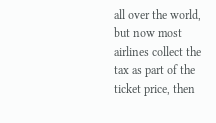all over the world, but now most airlines collect the tax as part of the ticket price, then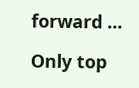forward ...

Only top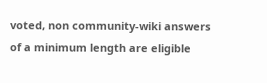voted, non community-wiki answers of a minimum length are eligible